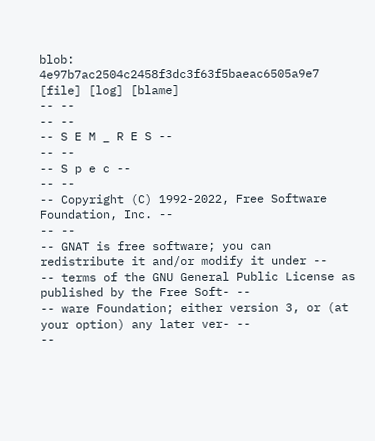blob: 4e97b7ac2504c2458f3dc3f63f5baeac6505a9e7 [file] [log] [blame]
-- --
-- --
-- S E M _ R E S --
-- --
-- S p e c --
-- --
-- Copyright (C) 1992-2022, Free Software Foundation, Inc. --
-- --
-- GNAT is free software; you can redistribute it and/or modify it under --
-- terms of the GNU General Public License as published by the Free Soft- --
-- ware Foundation; either version 3, or (at your option) any later ver- --
--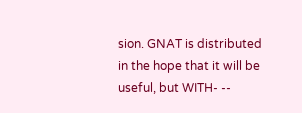sion. GNAT is distributed in the hope that it will be useful, but WITH- --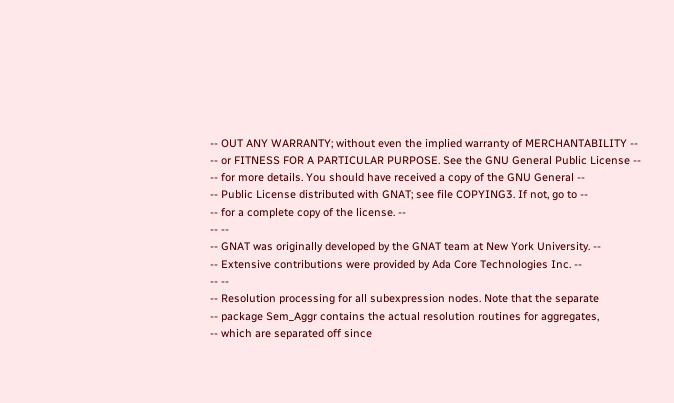-- OUT ANY WARRANTY; without even the implied warranty of MERCHANTABILITY --
-- or FITNESS FOR A PARTICULAR PURPOSE. See the GNU General Public License --
-- for more details. You should have received a copy of the GNU General --
-- Public License distributed with GNAT; see file COPYING3. If not, go to --
-- for a complete copy of the license. --
-- --
-- GNAT was originally developed by the GNAT team at New York University. --
-- Extensive contributions were provided by Ada Core Technologies Inc. --
-- --
-- Resolution processing for all subexpression nodes. Note that the separate
-- package Sem_Aggr contains the actual resolution routines for aggregates,
-- which are separated off since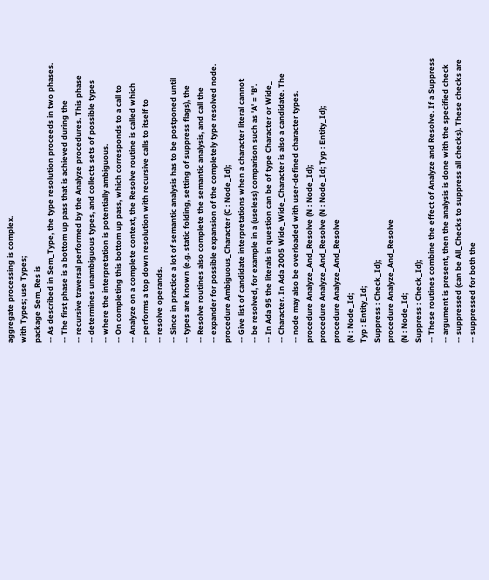aggregate processing is complex.
with Types; use Types;
package Sem_Res is
-- As described in Sem_Type, the type resolution proceeds in two phases.
-- The first phase is a bottom up pass that is achieved during the
-- recursive traversal performed by the Analyze procedures. This phase
-- determines unambiguous types, and collects sets of possible types
-- where the interpretation is potentially ambiguous.
-- On completing this bottom up pass, which corresponds to a call to
-- Analyze on a complete context, the Resolve routine is called which
-- performs a top down resolution with recursive calls to itself to
-- resolve operands.
-- Since in practice a lot of semantic analysis has to be postponed until
-- types are known (e.g. static folding, setting of suppress flags), the
-- Resolve routines also complete the semantic analysis, and call the
-- expander for possible expansion of the completely type resolved node.
procedure Ambiguous_Character (C : Node_Id);
-- Give list of candidate interpretations when a character literal cannot
-- be resolved, for example in a (useless) comparison such as 'A' = 'B'.
-- In Ada 95 the literals in question can be of type Character or Wide_
-- Character. In Ada 2005 Wide_Wide_Character is also a candidate. The
-- node may also be overloaded with user-defined character types.
procedure Analyze_And_Resolve (N : Node_Id);
procedure Analyze_And_Resolve (N : Node_Id; Typ : Entity_Id);
procedure Analyze_And_Resolve
(N : Node_Id;
Typ : Entity_Id;
Suppress : Check_Id);
procedure Analyze_And_Resolve
(N : Node_Id;
Suppress : Check_Id);
-- These routines combine the effect of Analyze and Resolve. If a Suppress
-- argument is present, then the analysis is done with the specified check
-- suppressed (can be All_Checks to suppress all checks). These checks are
-- suppressed for both the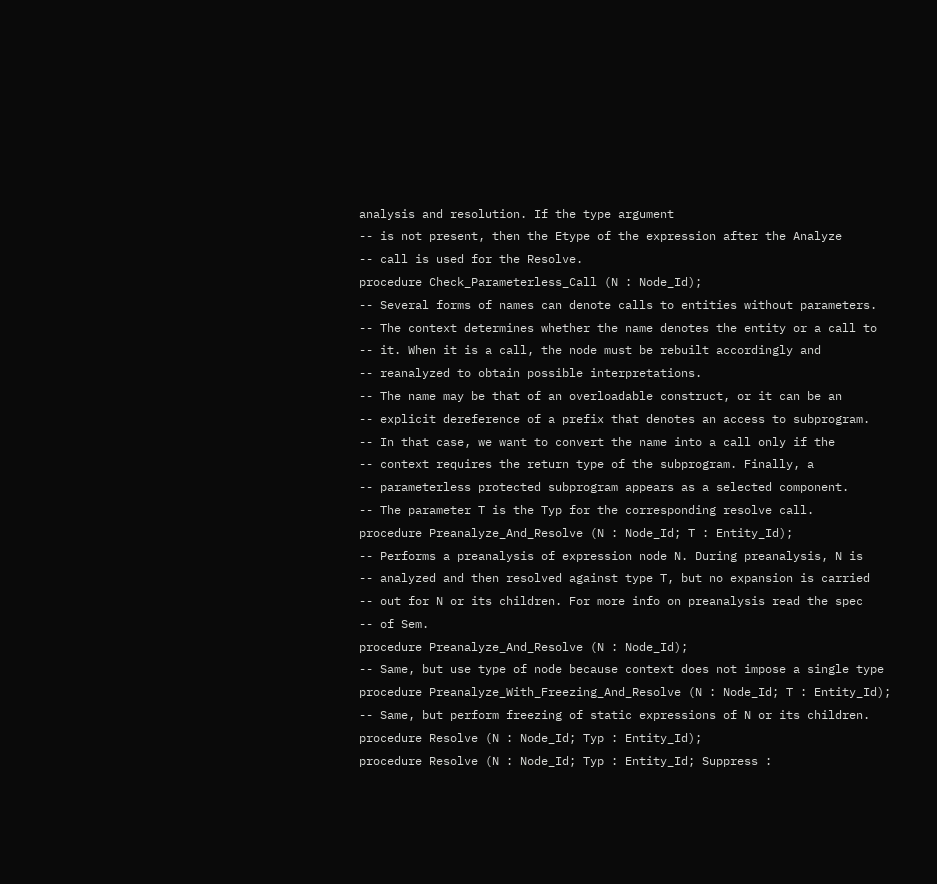analysis and resolution. If the type argument
-- is not present, then the Etype of the expression after the Analyze
-- call is used for the Resolve.
procedure Check_Parameterless_Call (N : Node_Id);
-- Several forms of names can denote calls to entities without parameters.
-- The context determines whether the name denotes the entity or a call to
-- it. When it is a call, the node must be rebuilt accordingly and
-- reanalyzed to obtain possible interpretations.
-- The name may be that of an overloadable construct, or it can be an
-- explicit dereference of a prefix that denotes an access to subprogram.
-- In that case, we want to convert the name into a call only if the
-- context requires the return type of the subprogram. Finally, a
-- parameterless protected subprogram appears as a selected component.
-- The parameter T is the Typ for the corresponding resolve call.
procedure Preanalyze_And_Resolve (N : Node_Id; T : Entity_Id);
-- Performs a preanalysis of expression node N. During preanalysis, N is
-- analyzed and then resolved against type T, but no expansion is carried
-- out for N or its children. For more info on preanalysis read the spec
-- of Sem.
procedure Preanalyze_And_Resolve (N : Node_Id);
-- Same, but use type of node because context does not impose a single type
procedure Preanalyze_With_Freezing_And_Resolve (N : Node_Id; T : Entity_Id);
-- Same, but perform freezing of static expressions of N or its children.
procedure Resolve (N : Node_Id; Typ : Entity_Id);
procedure Resolve (N : Node_Id; Typ : Entity_Id; Suppress :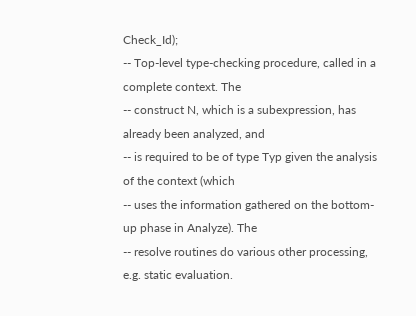Check_Id);
-- Top-level type-checking procedure, called in a complete context. The
-- construct N, which is a subexpression, has already been analyzed, and
-- is required to be of type Typ given the analysis of the context (which
-- uses the information gathered on the bottom-up phase in Analyze). The
-- resolve routines do various other processing, e.g. static evaluation.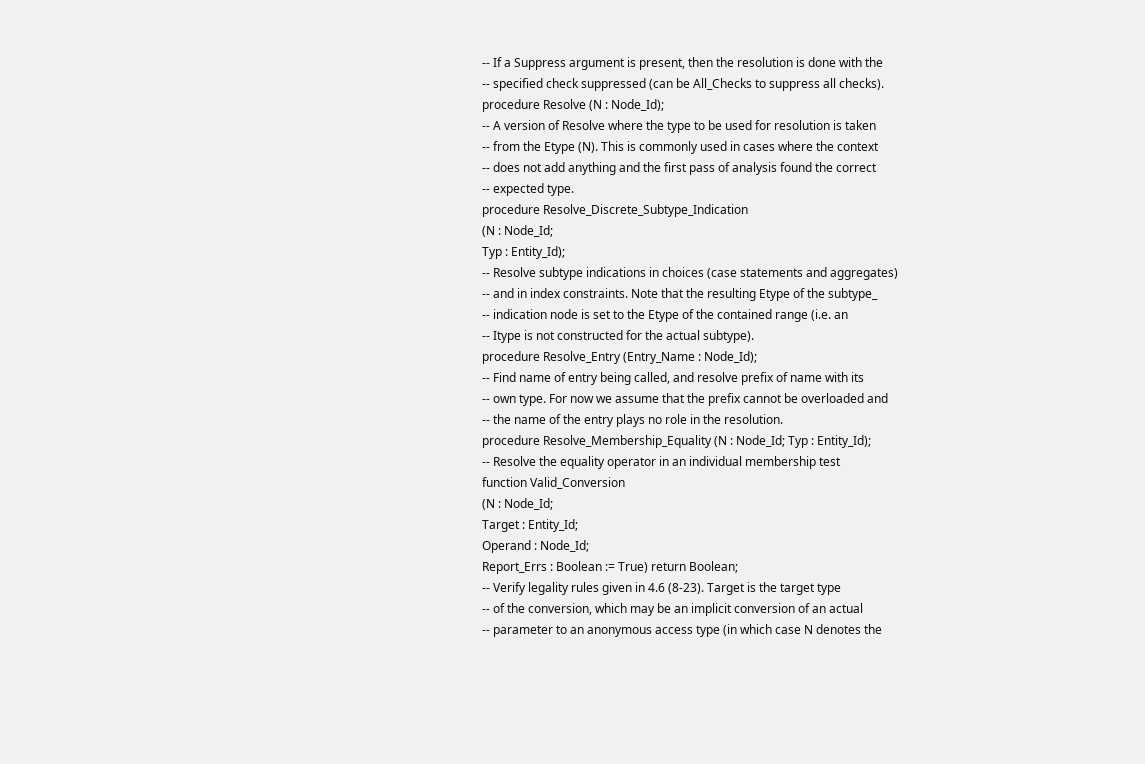-- If a Suppress argument is present, then the resolution is done with the
-- specified check suppressed (can be All_Checks to suppress all checks).
procedure Resolve (N : Node_Id);
-- A version of Resolve where the type to be used for resolution is taken
-- from the Etype (N). This is commonly used in cases where the context
-- does not add anything and the first pass of analysis found the correct
-- expected type.
procedure Resolve_Discrete_Subtype_Indication
(N : Node_Id;
Typ : Entity_Id);
-- Resolve subtype indications in choices (case statements and aggregates)
-- and in index constraints. Note that the resulting Etype of the subtype_
-- indication node is set to the Etype of the contained range (i.e. an
-- Itype is not constructed for the actual subtype).
procedure Resolve_Entry (Entry_Name : Node_Id);
-- Find name of entry being called, and resolve prefix of name with its
-- own type. For now we assume that the prefix cannot be overloaded and
-- the name of the entry plays no role in the resolution.
procedure Resolve_Membership_Equality (N : Node_Id; Typ : Entity_Id);
-- Resolve the equality operator in an individual membership test
function Valid_Conversion
(N : Node_Id;
Target : Entity_Id;
Operand : Node_Id;
Report_Errs : Boolean := True) return Boolean;
-- Verify legality rules given in 4.6 (8-23). Target is the target type
-- of the conversion, which may be an implicit conversion of an actual
-- parameter to an anonymous access type (in which case N denotes the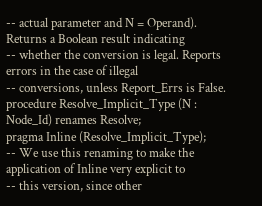-- actual parameter and N = Operand). Returns a Boolean result indicating
-- whether the conversion is legal. Reports errors in the case of illegal
-- conversions, unless Report_Errs is False.
procedure Resolve_Implicit_Type (N : Node_Id) renames Resolve;
pragma Inline (Resolve_Implicit_Type);
-- We use this renaming to make the application of Inline very explicit to
-- this version, since other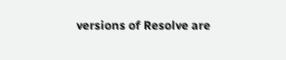versions of Resolve are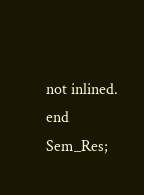not inlined.
end Sem_Res;